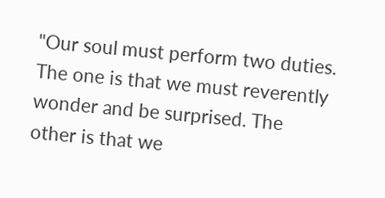"Our soul must perform two duties. The one is that we must reverently wonder and be surprised. The other is that we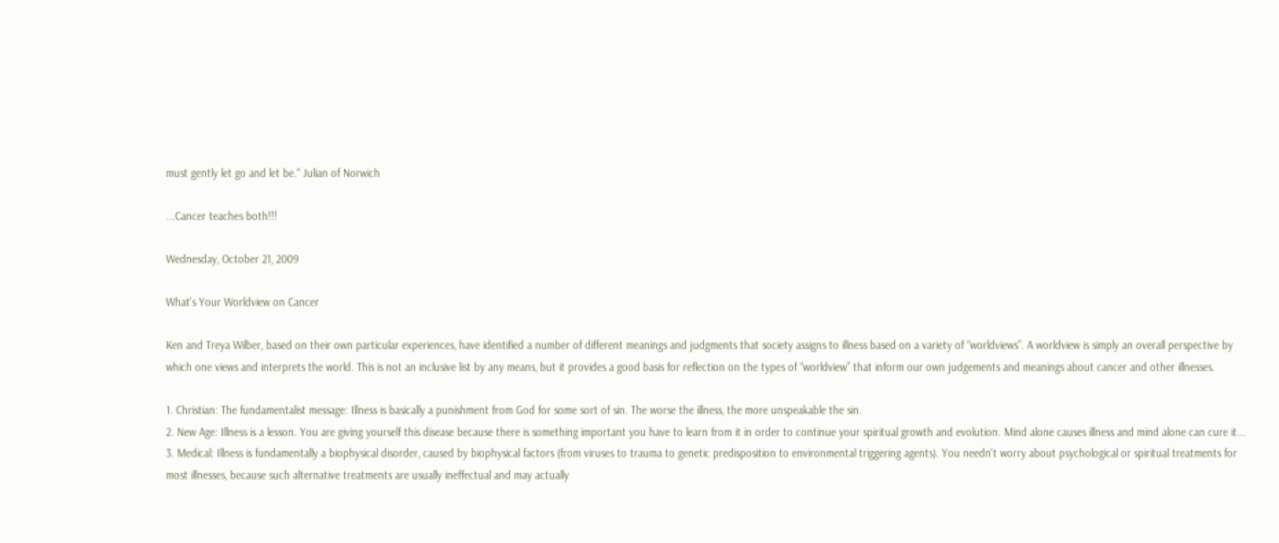must gently let go and let be." Julian of Norwich

...Cancer teaches both!!!

Wednesday, October 21, 2009

What's Your Worldview on Cancer

Ken and Treya Wilber, based on their own particular experiences, have identified a number of different meanings and judgments that society assigns to illness based on a variety of “worldviews”. A worldview is simply an overall perspective by which one views and interprets the world. This is not an inclusive list by any means, but it provides a good basis for reflection on the types of “worldview” that inform our own judgements and meanings about cancer and other illnesses.

1. Christian: The fundamentalist message: Illness is basically a punishment from God for some sort of sin. The worse the illness, the more unspeakable the sin.
2. New Age: Illness is a lesson. You are giving yourself this disease because there is something important you have to learn from it in order to continue your spiritual growth and evolution. Mind alone causes illness and mind alone can cure it...
3. Medical: Illness is fundamentally a biophysical disorder, caused by biophysical factors (from viruses to trauma to genetic predisposition to environmental triggering agents). You needn't worry about psychological or spiritual treatments for most illnesses, because such alternative treatments are usually ineffectual and may actually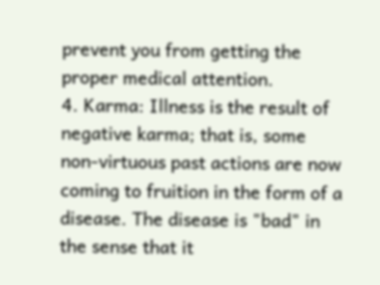prevent you from getting the proper medical attention.
4. Karma: Illness is the result of negative karma; that is, some non-virtuous past actions are now coming to fruition in the form of a disease. The disease is "bad" in the sense that it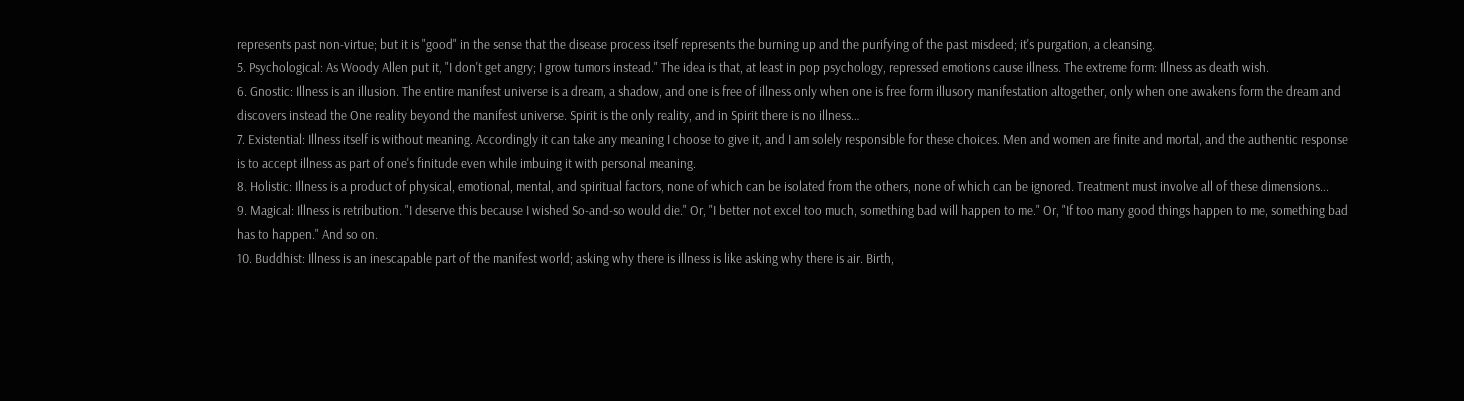represents past non-virtue; but it is "good" in the sense that the disease process itself represents the burning up and the purifying of the past misdeed; it's purgation, a cleansing.
5. Psychological: As Woody Allen put it, "I don't get angry; I grow tumors instead." The idea is that, at least in pop psychology, repressed emotions cause illness. The extreme form: Illness as death wish.
6. Gnostic: Illness is an illusion. The entire manifest universe is a dream, a shadow, and one is free of illness only when one is free form illusory manifestation altogether, only when one awakens form the dream and discovers instead the One reality beyond the manifest universe. Spirit is the only reality, and in Spirit there is no illness…
7. Existential: Illness itself is without meaning. Accordingly it can take any meaning I choose to give it, and I am solely responsible for these choices. Men and women are finite and mortal, and the authentic response is to accept illness as part of one's finitude even while imbuing it with personal meaning.
8. Holistic: Illness is a product of physical, emotional, mental, and spiritual factors, none of which can be isolated from the others, none of which can be ignored. Treatment must involve all of these dimensions...
9. Magical: Illness is retribution. "I deserve this because I wished So-and-so would die." Or, "I better not excel too much, something bad will happen to me." Or, "If too many good things happen to me, something bad has to happen." And so on.
10. Buddhist: Illness is an inescapable part of the manifest world; asking why there is illness is like asking why there is air. Birth,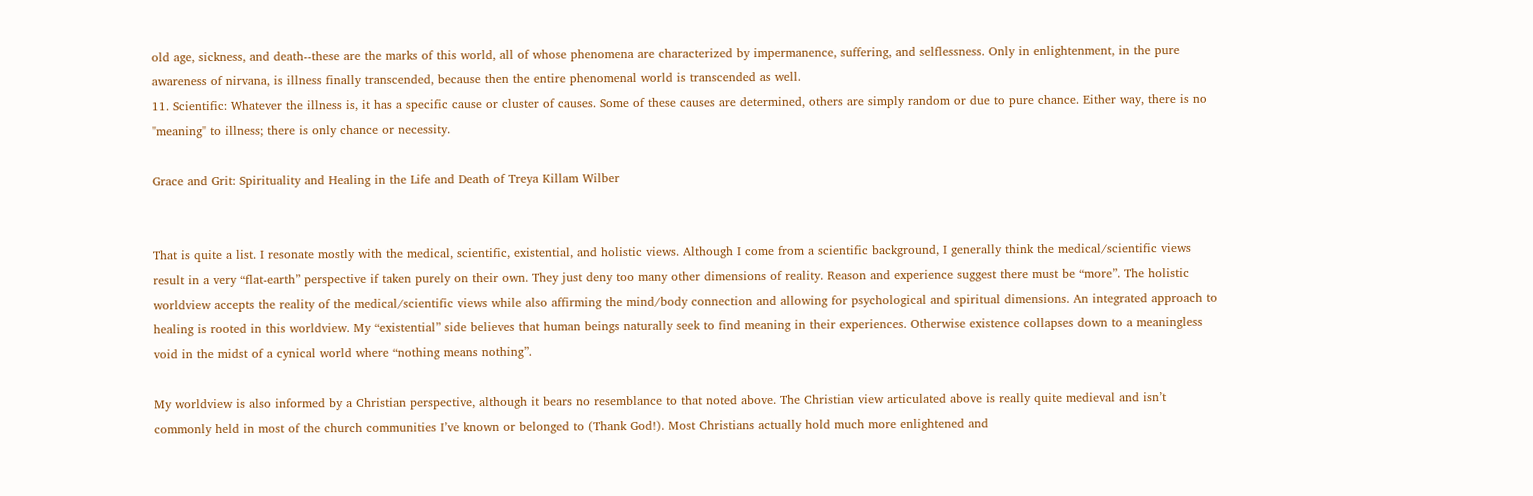old age, sickness, and death--these are the marks of this world, all of whose phenomena are characterized by impermanence, suffering, and selflessness. Only in enlightenment, in the pure awareness of nirvana, is illness finally transcended, because then the entire phenomenal world is transcended as well.
11. Scientific: Whatever the illness is, it has a specific cause or cluster of causes. Some of these causes are determined, others are simply random or due to pure chance. Either way, there is no "meaning" to illness; there is only chance or necessity.

Grace and Grit: Spirituality and Healing in the Life and Death of Treya Killam Wilber


That is quite a list. I resonate mostly with the medical, scientific, existential, and holistic views. Although I come from a scientific background, I generally think the medical/scientific views result in a very “flat-earth” perspective if taken purely on their own. They just deny too many other dimensions of reality. Reason and experience suggest there must be “more”. The holistic worldview accepts the reality of the medical/scientific views while also affirming the mind/body connection and allowing for psychological and spiritual dimensions. An integrated approach to healing is rooted in this worldview. My “existential” side believes that human beings naturally seek to find meaning in their experiences. Otherwise existence collapses down to a meaningless void in the midst of a cynical world where “nothing means nothing”.

My worldview is also informed by a Christian perspective, although it bears no resemblance to that noted above. The Christian view articulated above is really quite medieval and isn’t commonly held in most of the church communities I’ve known or belonged to (Thank God!). Most Christians actually hold much more enlightened and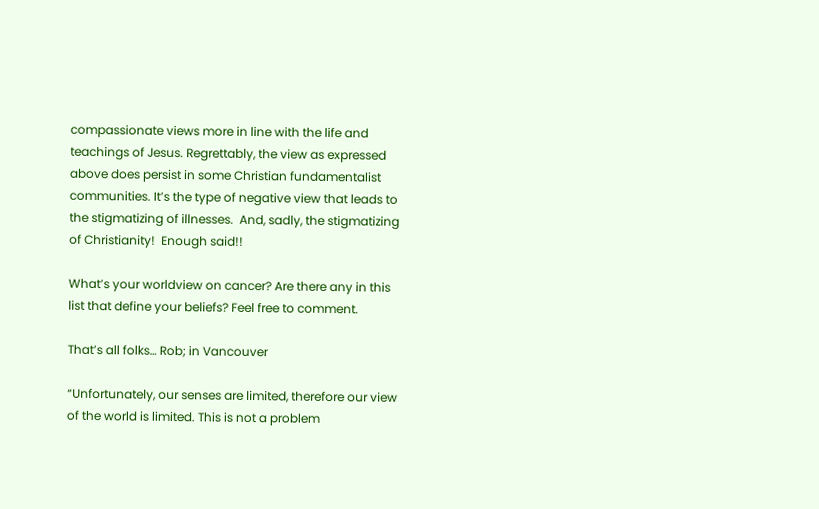compassionate views more in line with the life and teachings of Jesus. Regrettably, the view as expressed above does persist in some Christian fundamentalist communities. It’s the type of negative view that leads to the stigmatizing of illnesses.  And, sadly, the stigmatizing of Christianity!  Enough said!!

What’s your worldview on cancer? Are there any in this list that define your beliefs? Feel free to comment.

That’s all folks… Rob; in Vancouver

“Unfortunately, our senses are limited, therefore our view of the world is limited. This is not a problem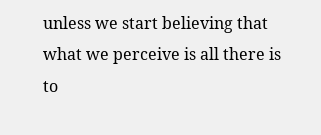unless we start believing that what we perceive is all there is to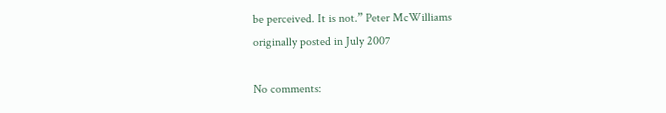be perceived. It is not.” Peter McWilliams
originally posted in July 2007

No comments: